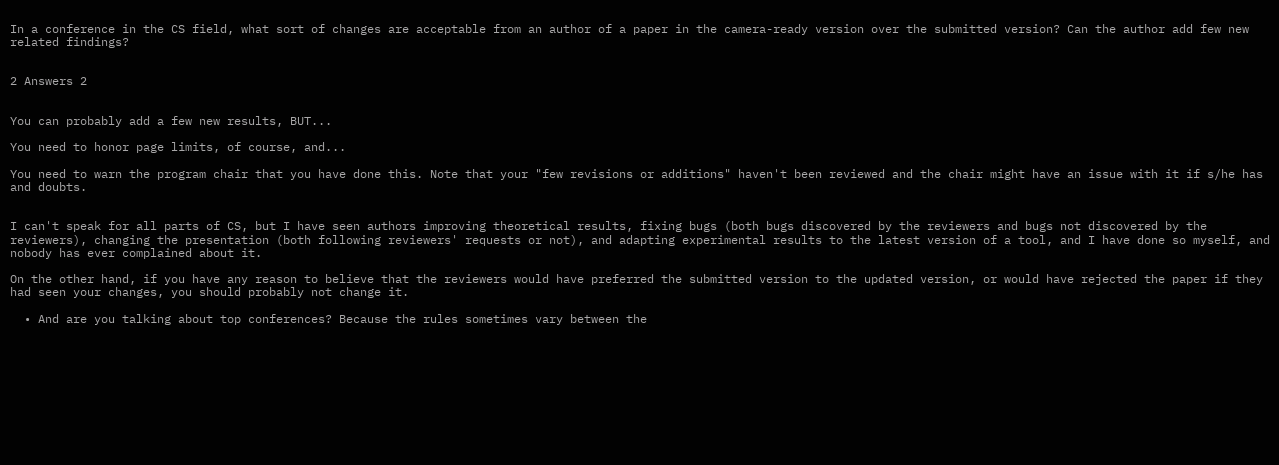In a conference in the CS field, what sort of changes are acceptable from an author of a paper in the camera-ready version over the submitted version? Can the author add few new related findings?


2 Answers 2


You can probably add a few new results, BUT...

You need to honor page limits, of course, and...

You need to warn the program chair that you have done this. Note that your "few revisions or additions" haven't been reviewed and the chair might have an issue with it if s/he has and doubts.


I can't speak for all parts of CS, but I have seen authors improving theoretical results, fixing bugs (both bugs discovered by the reviewers and bugs not discovered by the reviewers), changing the presentation (both following reviewers' requests or not), and adapting experimental results to the latest version of a tool, and I have done so myself, and nobody has ever complained about it.

On the other hand, if you have any reason to believe that the reviewers would have preferred the submitted version to the updated version, or would have rejected the paper if they had seen your changes, you should probably not change it.

  • And are you talking about top conferences? Because the rules sometimes vary between the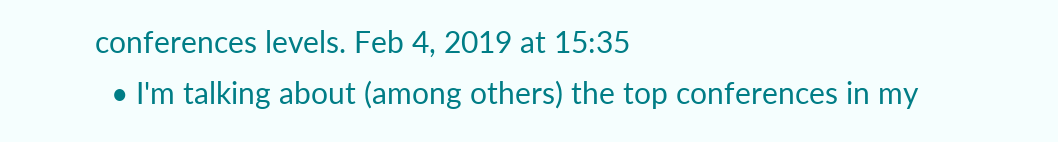conferences levels. Feb 4, 2019 at 15:35
  • I'm talking about (among others) the top conferences in my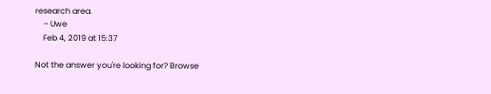research area.
    – Uwe
    Feb 4, 2019 at 15:37

Not the answer you're looking for? Browse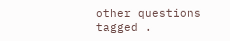other questions tagged .